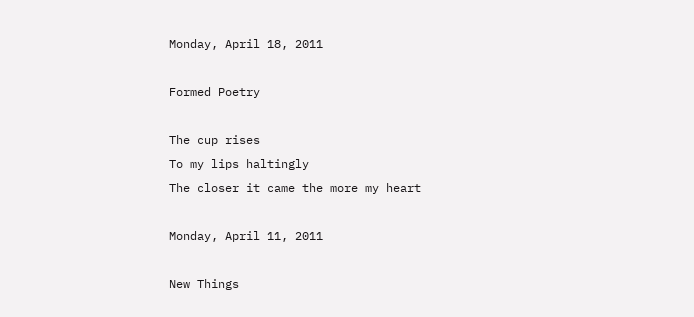Monday, April 18, 2011

Formed Poetry

The cup rises
To my lips haltingly
The closer it came the more my heart

Monday, April 11, 2011

New Things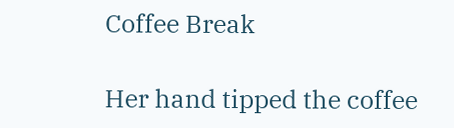Coffee Break

Her hand tipped the coffee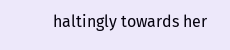haltingly towards her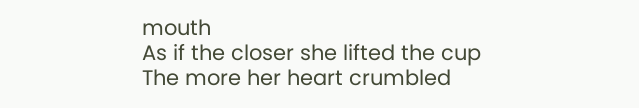mouth
As if the closer she lifted the cup
The more her heart crumbled